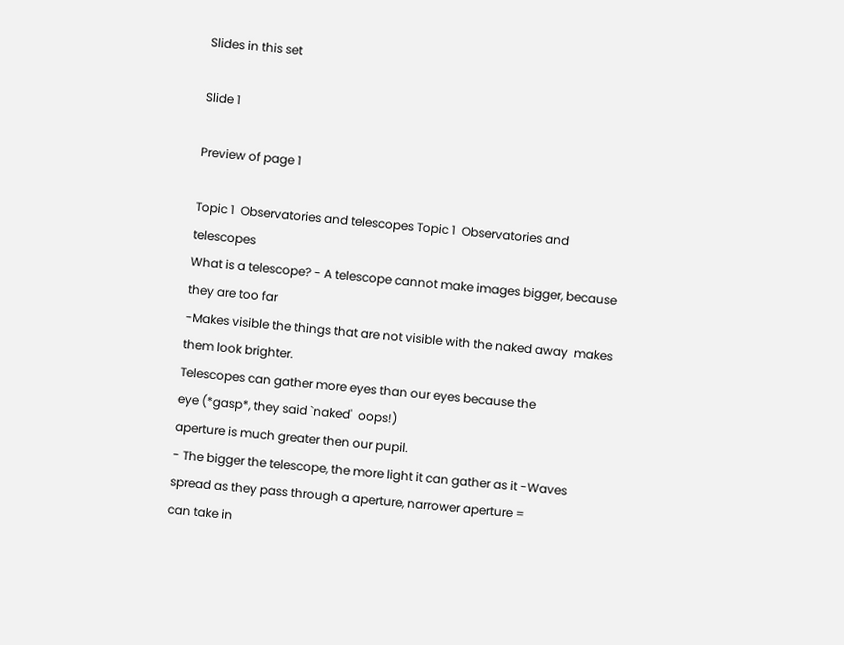Slides in this set

Slide 1

Preview of page 1

Topic 1  Observatories and telescopes Topic 1  Observatories and telescopes
What is a telescope? - A telescope cannot make images bigger, because they are too far
-Makes visible the things that are not visible with the naked away  makes them look brighter.
Telescopes can gather more eyes than our eyes because the
eye (*gasp*, they said `naked'  oops!)
aperture is much greater then our pupil.
- The bigger the telescope, the more light it can gather as it -Waves spread as they pass through a aperture, narrower aperture =
can take in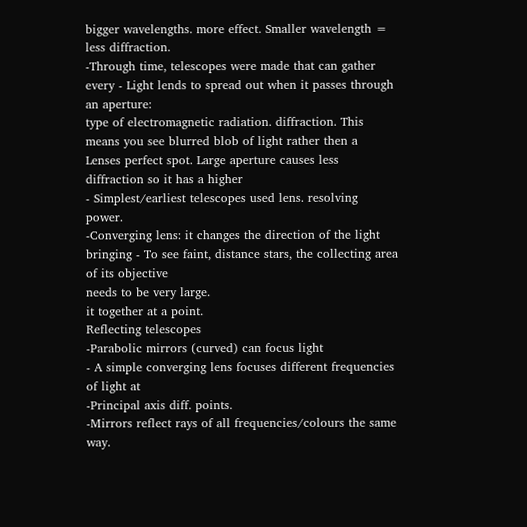bigger wavelengths. more effect. Smaller wavelength = less diffraction.
-Through time, telescopes were made that can gather every - Light lends to spread out when it passes through an aperture:
type of electromagnetic radiation. diffraction. This means you see blurred blob of light rather then a
Lenses perfect spot. Large aperture causes less diffraction so it has a higher
- Simplest/earliest telescopes used lens. resolving power.
-Converging lens: it changes the direction of the light bringing - To see faint, distance stars, the collecting area of its objective
needs to be very large.
it together at a point.
Reflecting telescopes
-Parabolic mirrors (curved) can focus light
- A simple converging lens focuses different frequencies of light at
-Principal axis diff. points.
-Mirrors reflect rays of all frequencies/colours the same way.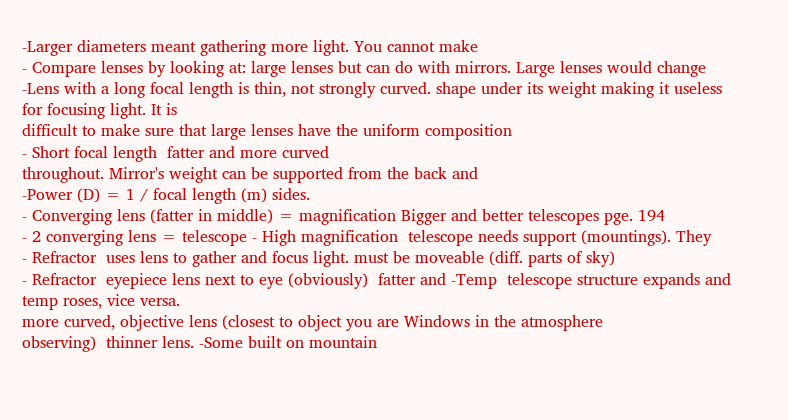-Larger diameters meant gathering more light. You cannot make
- Compare lenses by looking at: large lenses but can do with mirrors. Large lenses would change
-Lens with a long focal length is thin, not strongly curved. shape under its weight making it useless for focusing light. It is
difficult to make sure that large lenses have the uniform composition
- Short focal length  fatter and more curved
throughout. Mirror's weight can be supported from the back and
-Power (D) = 1 / focal length (m) sides.
- Converging lens (fatter in middle) = magnification Bigger and better telescopes pge. 194
- 2 converging lens = telescope - High magnification  telescope needs support (mountings). They
- Refractor  uses lens to gather and focus light. must be moveable (diff. parts of sky)
- Refractor  eyepiece lens next to eye (obviously)  fatter and -Temp  telescope structure expands and temp roses, vice versa.
more curved, objective lens (closest to object you are Windows in the atmosphere
observing)  thinner lens. -Some built on mountain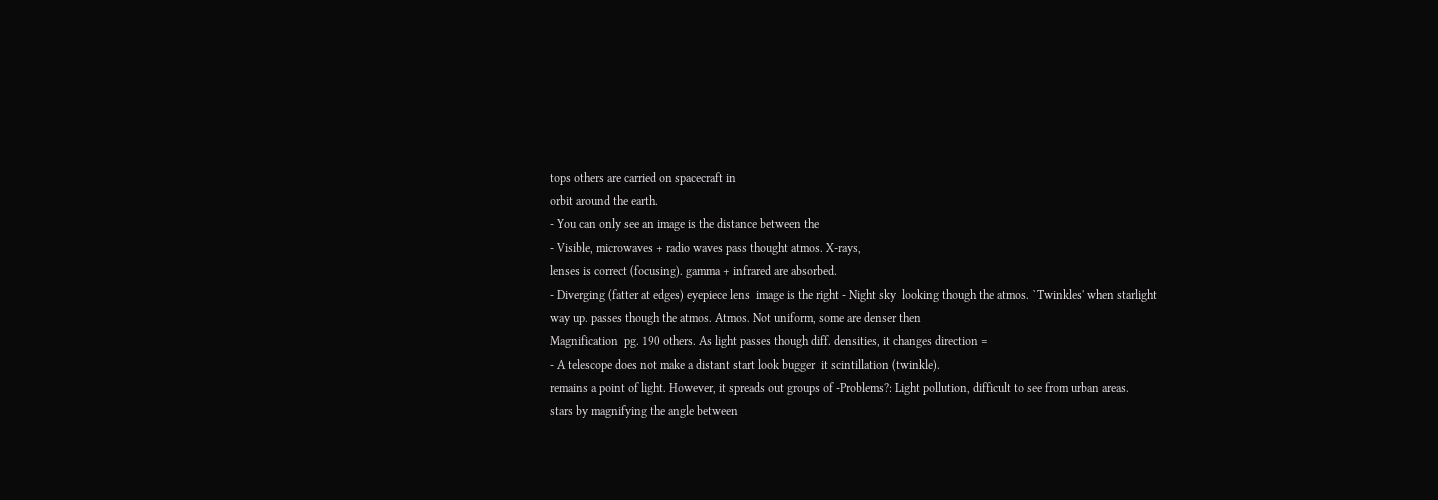tops others are carried on spacecraft in
orbit around the earth.
- You can only see an image is the distance between the
- Visible, microwaves + radio waves pass thought atmos. X-rays,
lenses is correct (focusing). gamma + infrared are absorbed.
- Diverging (fatter at edges) eyepiece lens  image is the right - Night sky  looking though the atmos. `Twinkles' when starlight
way up. passes though the atmos. Atmos. Not uniform, some are denser then
Magnification  pg. 190 others. As light passes though diff. densities, it changes direction =
- A telescope does not make a distant start look bugger  it scintillation (twinkle).
remains a point of light. However, it spreads out groups of -Problems?: Light pollution, difficult to see from urban areas.
stars by magnifying the angle between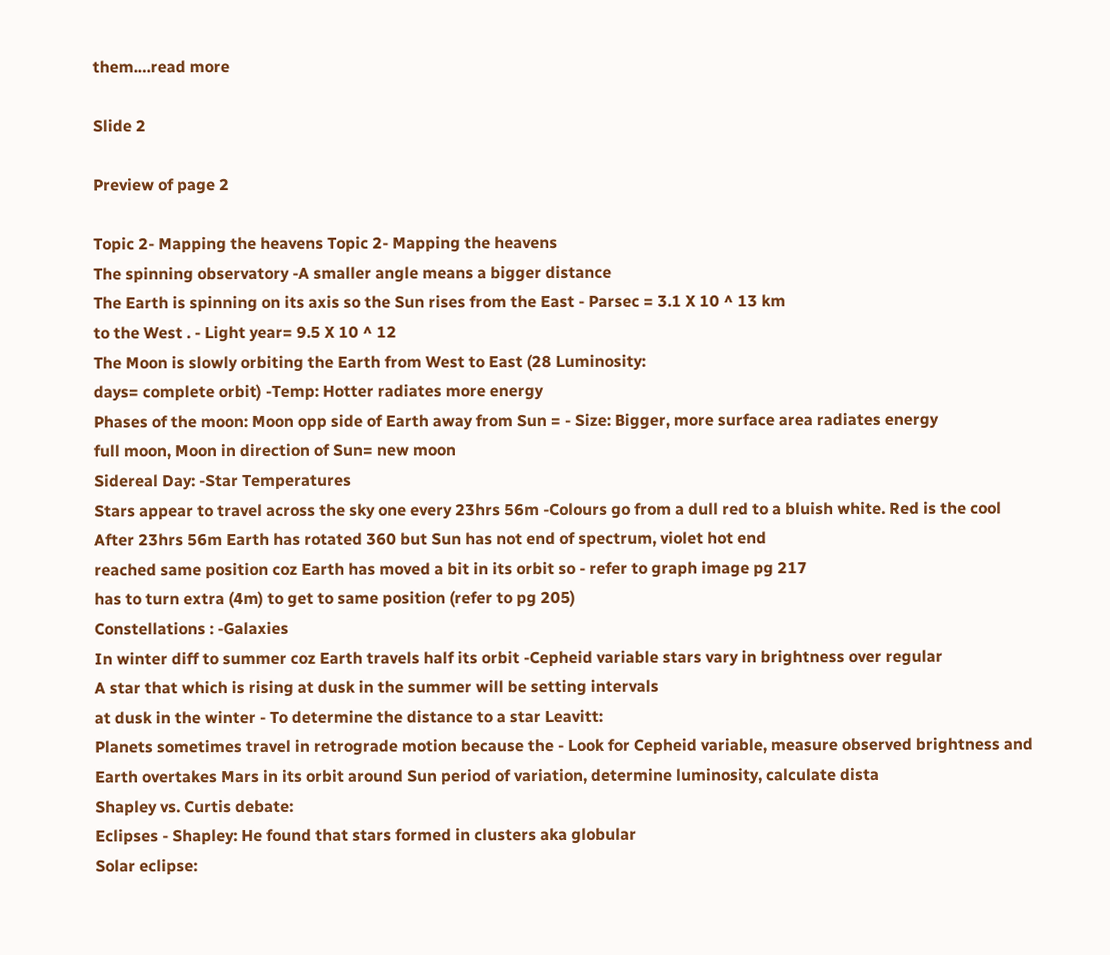them.…read more

Slide 2

Preview of page 2

Topic 2- Mapping the heavens Topic 2- Mapping the heavens
The spinning observatory -A smaller angle means a bigger distance
The Earth is spinning on its axis so the Sun rises from the East - Parsec = 3.1 X 10 ^ 13 km
to the West . - Light year= 9.5 X 10 ^ 12
The Moon is slowly orbiting the Earth from West to East (28 Luminosity:
days= complete orbit) -Temp: Hotter radiates more energy
Phases of the moon: Moon opp side of Earth away from Sun = - Size: Bigger, more surface area radiates energy
full moon, Moon in direction of Sun= new moon
Sidereal Day: -Star Temperatures
Stars appear to travel across the sky one every 23hrs 56m -Colours go from a dull red to a bluish white. Red is the cool
After 23hrs 56m Earth has rotated 360 but Sun has not end of spectrum, violet hot end
reached same position coz Earth has moved a bit in its orbit so - refer to graph image pg 217
has to turn extra (4m) to get to same position (refer to pg 205)
Constellations : -Galaxies
In winter diff to summer coz Earth travels half its orbit -Cepheid variable stars vary in brightness over regular
A star that which is rising at dusk in the summer will be setting intervals
at dusk in the winter - To determine the distance to a star Leavitt:
Planets sometimes travel in retrograde motion because the - Look for Cepheid variable, measure observed brightness and
Earth overtakes Mars in its orbit around Sun period of variation, determine luminosity, calculate dista
Shapley vs. Curtis debate:
Eclipses - Shapley: He found that stars formed in clusters aka globular
Solar eclipse: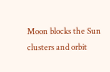Moon blocks the Sun clusters and orbit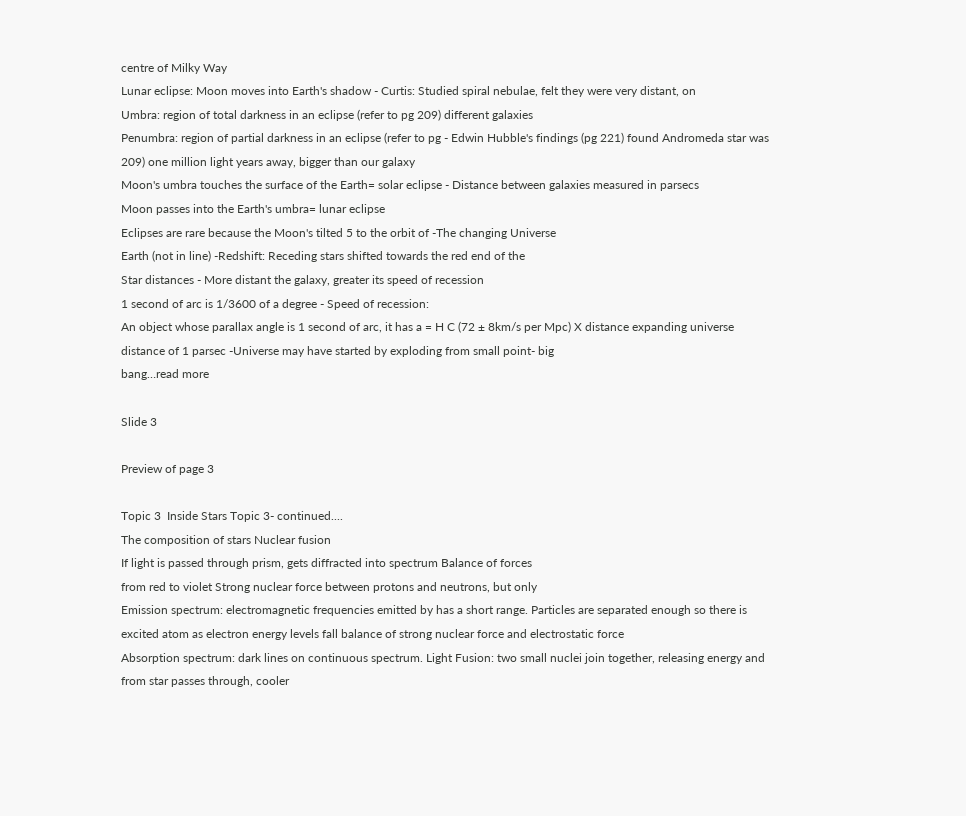centre of Milky Way
Lunar eclipse: Moon moves into Earth's shadow - Curtis: Studied spiral nebulae, felt they were very distant, on
Umbra: region of total darkness in an eclipse (refer to pg 209) different galaxies
Penumbra: region of partial darkness in an eclipse (refer to pg - Edwin Hubble's findings (pg 221) found Andromeda star was
209) one million light years away, bigger than our galaxy
Moon's umbra touches the surface of the Earth= solar eclipse - Distance between galaxies measured in parsecs
Moon passes into the Earth's umbra= lunar eclipse
Eclipses are rare because the Moon's tilted 5 to the orbit of -The changing Universe
Earth (not in line) -Redshift: Receding stars shifted towards the red end of the
Star distances - More distant the galaxy, greater its speed of recession
1 second of arc is 1/3600 of a degree - Speed of recession:
An object whose parallax angle is 1 second of arc, it has a = H C (72 ± 8km/s per Mpc) X distance expanding universe
distance of 1 parsec -Universe may have started by exploding from small point- big
bang…read more

Slide 3

Preview of page 3

Topic 3  Inside Stars Topic 3- continued....
The composition of stars Nuclear fusion
If light is passed through prism, gets diffracted into spectrum Balance of forces
from red to violet Strong nuclear force between protons and neutrons, but only
Emission spectrum: electromagnetic frequencies emitted by has a short range. Particles are separated enough so there is
excited atom as electron energy levels fall balance of strong nuclear force and electrostatic force
Absorption spectrum: dark lines on continuous spectrum. Light Fusion: two small nuclei join together, releasing energy and
from star passes through, cooler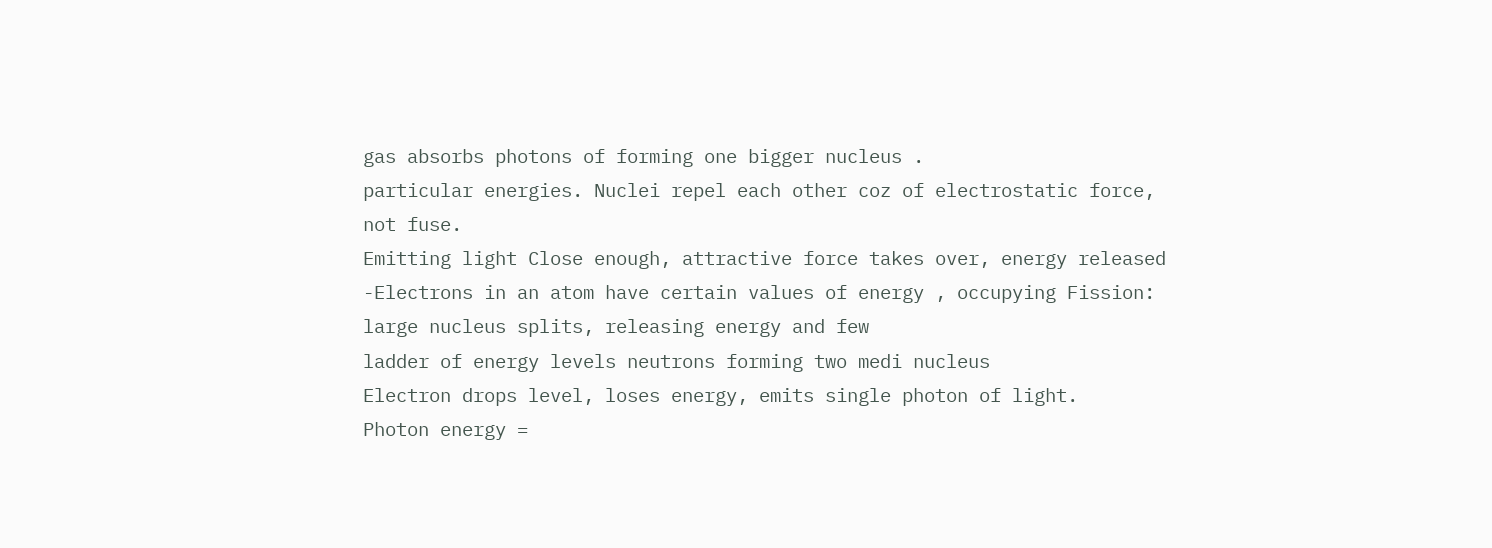gas absorbs photons of forming one bigger nucleus .
particular energies. Nuclei repel each other coz of electrostatic force, not fuse.
Emitting light Close enough, attractive force takes over, energy released
-Electrons in an atom have certain values of energy , occupying Fission: large nucleus splits, releasing energy and few
ladder of energy levels neutrons forming two medi nucleus
Electron drops level, loses energy, emits single photon of light.
Photon energy =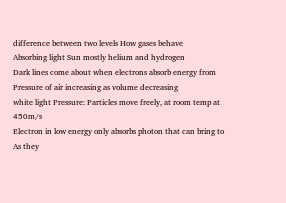difference between two levels How gases behave
Absorbing light Sun mostly helium and hydrogen
Dark lines come about when electrons absorb energy from Pressure of air increasing as volume decreasing
white light Pressure: Particles move freely, at room temp at 450m/s
Electron in low energy only absorbs photon that can bring to As they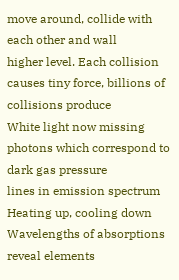move around, collide with each other and wall
higher level. Each collision causes tiny force, billions of collisions produce
White light now missing photons which correspond to dark gas pressure
lines in emission spectrum Heating up, cooling down
Wavelengths of absorptions reveal elements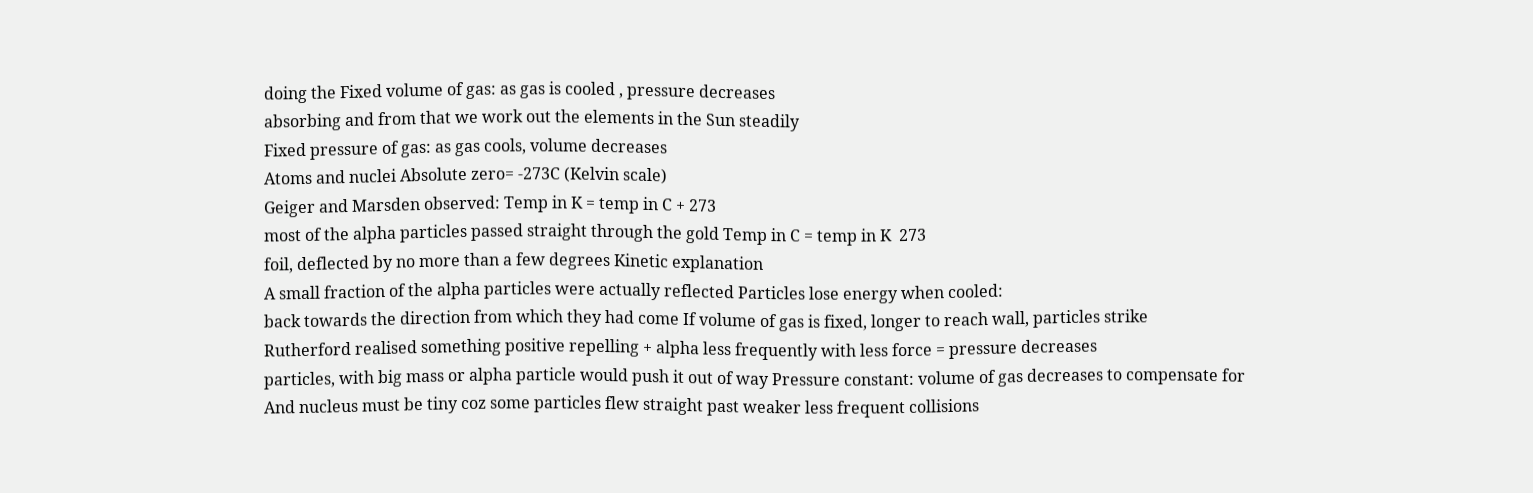doing the Fixed volume of gas: as gas is cooled , pressure decreases
absorbing and from that we work out the elements in the Sun steadily
Fixed pressure of gas: as gas cools, volume decreases
Atoms and nuclei Absolute zero= -273C (Kelvin scale)
Geiger and Marsden observed: Temp in K = temp in C + 273
most of the alpha particles passed straight through the gold Temp in C = temp in K  273
foil, deflected by no more than a few degrees Kinetic explanation
A small fraction of the alpha particles were actually reflected Particles lose energy when cooled:
back towards the direction from which they had come If volume of gas is fixed, longer to reach wall, particles strike
Rutherford realised something positive repelling + alpha less frequently with less force = pressure decreases
particles, with big mass or alpha particle would push it out of way Pressure constant: volume of gas decreases to compensate for
And nucleus must be tiny coz some particles flew straight past weaker less frequent collisions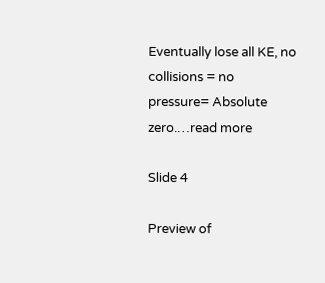Eventually lose all KE, no collisions = no pressure= Absolute
zero.…read more

Slide 4

Preview of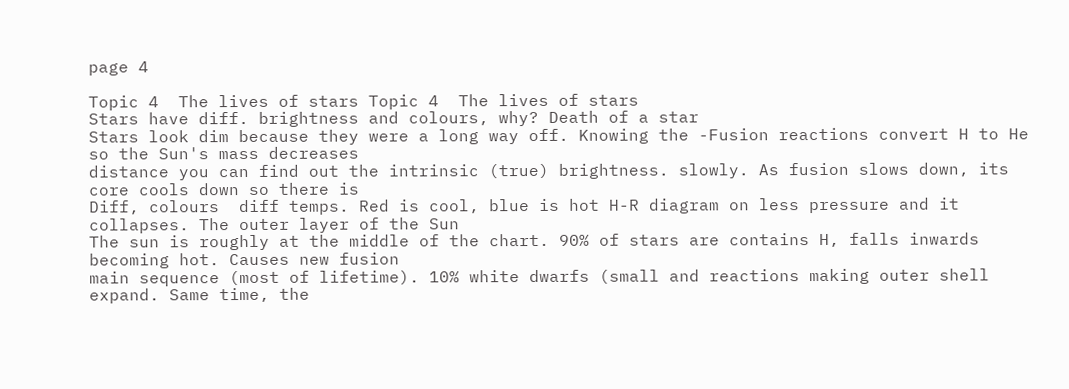page 4

Topic 4  The lives of stars Topic 4  The lives of stars
Stars have diff. brightness and colours, why? Death of a star
Stars look dim because they were a long way off. Knowing the -Fusion reactions convert H to He so the Sun's mass decreases
distance you can find out the intrinsic (true) brightness. slowly. As fusion slows down, its core cools down so there is
Diff, colours  diff temps. Red is cool, blue is hot H-R diagram on less pressure and it collapses. The outer layer of the Sun
The sun is roughly at the middle of the chart. 90% of stars are contains H, falls inwards becoming hot. Causes new fusion
main sequence (most of lifetime). 10% white dwarfs (small and reactions making outer shell expand. Same time, the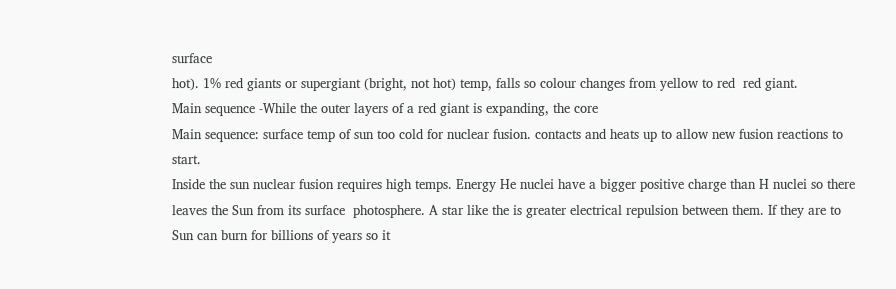surface
hot). 1% red giants or supergiant (bright, not hot) temp, falls so colour changes from yellow to red  red giant.
Main sequence -While the outer layers of a red giant is expanding, the core
Main sequence: surface temp of sun too cold for nuclear fusion. contacts and heats up to allow new fusion reactions to start.
Inside the sun nuclear fusion requires high temps. Energy He nuclei have a bigger positive charge than H nuclei so there
leaves the Sun from its surface  photosphere. A star like the is greater electrical repulsion between them. If they are to
Sun can burn for billions of years so it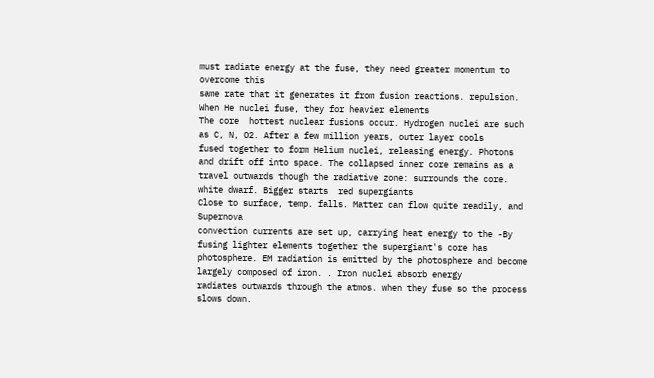must radiate energy at the fuse, they need greater momentum to overcome this
same rate that it generates it from fusion reactions. repulsion. When He nuclei fuse, they for heavier elements
The core  hottest nuclear fusions occur. Hydrogen nuclei are such as C, N, O2. After a few million years, outer layer cools
fused together to form Helium nuclei, releasing energy. Photons and drift off into space. The collapsed inner core remains as a
travel outwards though the radiative zone: surrounds the core. white dwarf. Bigger starts  red supergiants
Close to surface, temp. falls. Matter can flow quite readily, and Supernova
convection currents are set up, carrying heat energy to the -By fusing lighter elements together the supergiant's core has
photosphere. EM radiation is emitted by the photosphere and become largely composed of iron. . Iron nuclei absorb energy
radiates outwards through the atmos. when they fuse so the process slows down.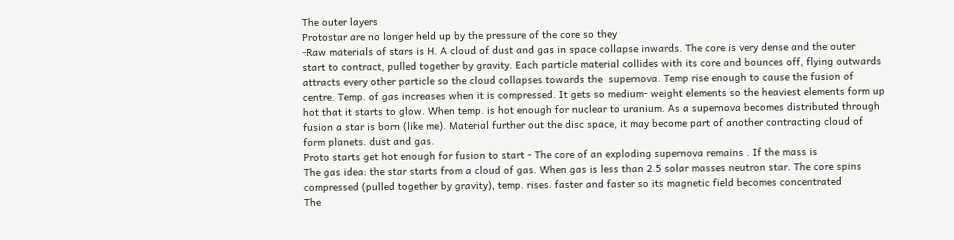The outer layers
Protostar are no longer held up by the pressure of the core so they
-Raw materials of stars is H. A cloud of dust and gas in space collapse inwards. The core is very dense and the outer
start to contract, pulled together by gravity. Each particle material collides with its core and bounces off, flying outwards
attracts every other particle so the cloud collapses towards the  supernova. Temp rise enough to cause the fusion of
centre. Temp. of gas increases when it is compressed. It gets so medium- weight elements so the heaviest elements form up
hot that it starts to glow. When temp. is hot enough for nuclear to uranium. As a supernova becomes distributed through
fusion a star is born (like me). Material further out the disc space, it may become part of another contracting cloud of
form planets. dust and gas.
Proto starts get hot enough for fusion to start - The core of an exploding supernova remains . If the mass is
The gas idea: the star starts from a cloud of gas. When gas is less than 2.5 solar masses neutron star. The core spins
compressed (pulled together by gravity), temp. rises. faster and faster so its magnetic field becomes concentrated
The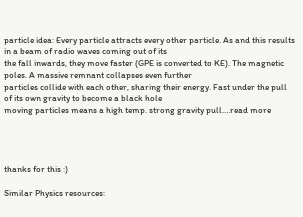particle idea: Every particle attracts every other particle. As and this results in a beam of radio waves coming out of its
the fall inwards, they move faster (GPE is converted to KE). The magnetic poles. A massive remnant collapses even further
particles collide with each other, sharing their energy. Fast under the pull of its own gravity to become a black hole
moving particles means a high temp. strong gravity pull.…read more




thanks for this :)

Similar Physics resources: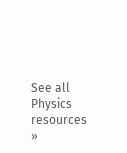See all Physics resources »